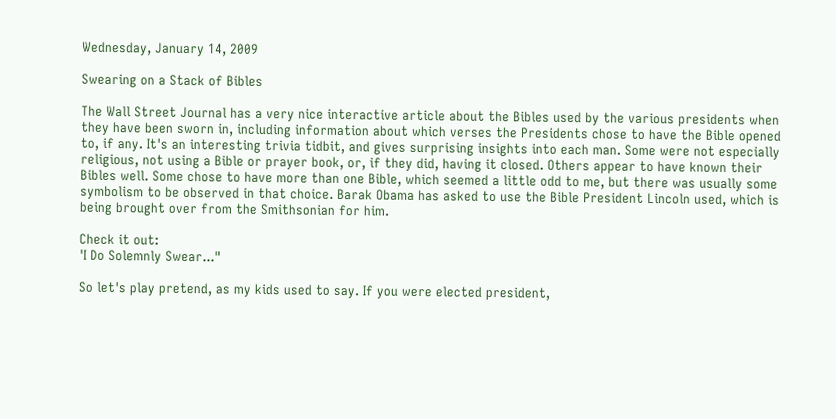Wednesday, January 14, 2009

Swearing on a Stack of Bibles

The Wall Street Journal has a very nice interactive article about the Bibles used by the various presidents when they have been sworn in, including information about which verses the Presidents chose to have the Bible opened to, if any. It's an interesting trivia tidbit, and gives surprising insights into each man. Some were not especially religious, not using a Bible or prayer book, or, if they did, having it closed. Others appear to have known their Bibles well. Some chose to have more than one Bible, which seemed a little odd to me, but there was usually some symbolism to be observed in that choice. Barak Obama has asked to use the Bible President Lincoln used, which is being brought over from the Smithsonian for him.

Check it out:
'I Do Solemnly Swear..."

So let's play pretend, as my kids used to say. If you were elected president,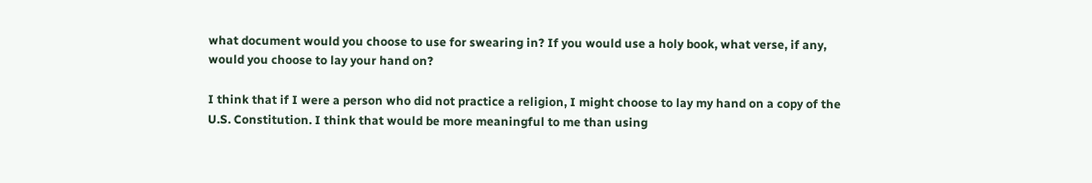what document would you choose to use for swearing in? If you would use a holy book, what verse, if any, would you choose to lay your hand on?

I think that if I were a person who did not practice a religion, I might choose to lay my hand on a copy of the U.S. Constitution. I think that would be more meaningful to me than using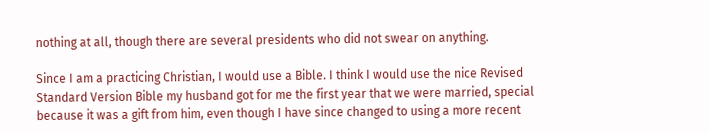nothing at all, though there are several presidents who did not swear on anything.

Since I am a practicing Christian, I would use a Bible. I think I would use the nice Revised Standard Version Bible my husband got for me the first year that we were married, special because it was a gift from him, even though I have since changed to using a more recent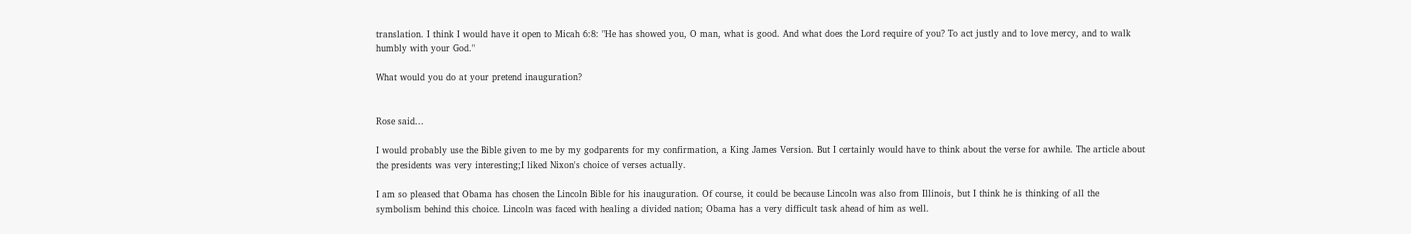translation. I think I would have it open to Micah 6:8: "He has showed you, O man, what is good. And what does the Lord require of you? To act justly and to love mercy, and to walk humbly with your God."

What would you do at your pretend inauguration?


Rose said...

I would probably use the Bible given to me by my godparents for my confirmation, a King James Version. But I certainly would have to think about the verse for awhile. The article about the presidents was very interesting;I liked Nixon's choice of verses actually.

I am so pleased that Obama has chosen the Lincoln Bible for his inauguration. Of course, it could be because Lincoln was also from Illinois, but I think he is thinking of all the symbolism behind this choice. Lincoln was faced with healing a divided nation; Obama has a very difficult task ahead of him as well.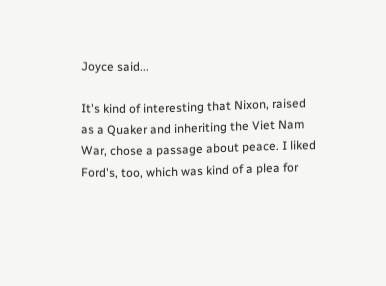Joyce said...

It's kind of interesting that Nixon, raised as a Quaker and inheriting the Viet Nam War, chose a passage about peace. I liked Ford's, too, which was kind of a plea for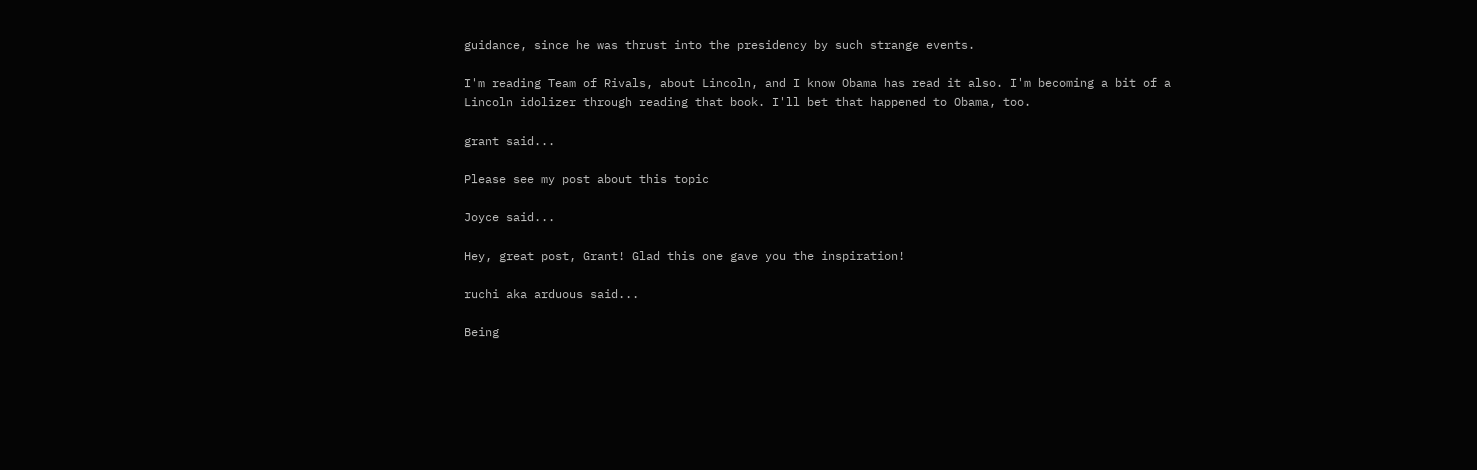guidance, since he was thrust into the presidency by such strange events.

I'm reading Team of Rivals, about Lincoln, and I know Obama has read it also. I'm becoming a bit of a Lincoln idolizer through reading that book. I'll bet that happened to Obama, too.

grant said...

Please see my post about this topic

Joyce said...

Hey, great post, Grant! Glad this one gave you the inspiration!

ruchi aka arduous said...

Being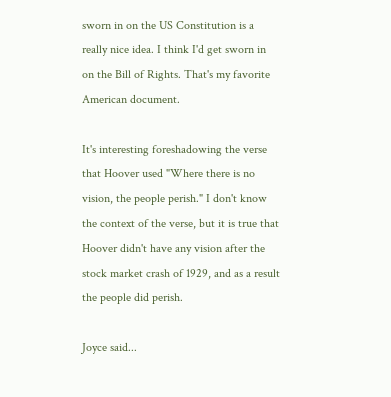sworn in on the US Constitution is a really nice idea. I think I'd get sworn in on the Bill of Rights. That's my favorite American document.

It's interesting foreshadowing the verse that Hoover used "Where there is no vision, the people perish." I don't know the context of the verse, but it is true that Hoover didn't have any vision after the stock market crash of 1929, and as a result the people did perish.

Joyce said...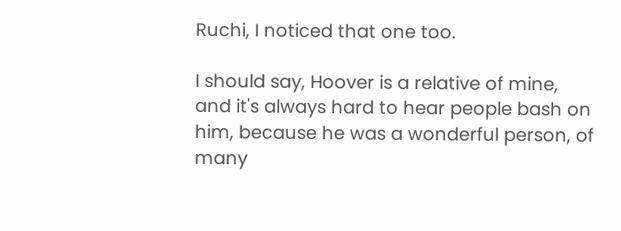Ruchi, I noticed that one too.

I should say, Hoover is a relative of mine, and it's always hard to hear people bash on him, because he was a wonderful person, of many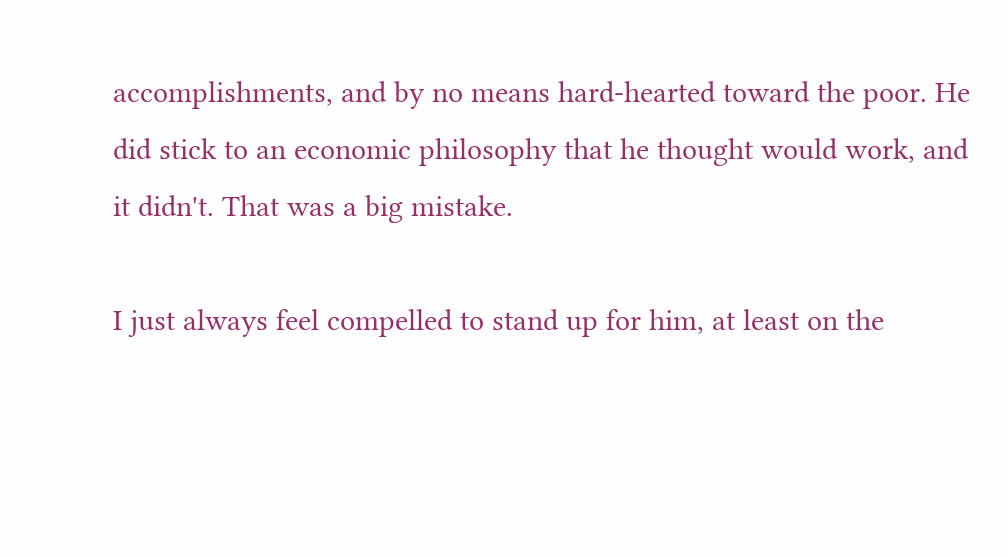accomplishments, and by no means hard-hearted toward the poor. He did stick to an economic philosophy that he thought would work, and it didn't. That was a big mistake.

I just always feel compelled to stand up for him, at least on the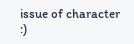issue of character :)